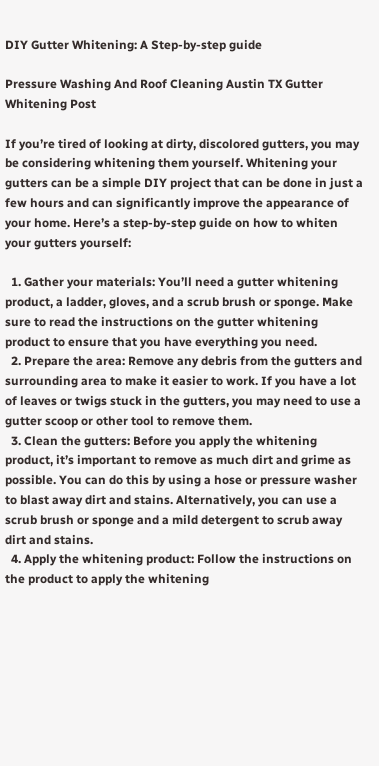DIY Gutter Whitening: A Step-by-step guide

Pressure Washing And Roof Cleaning Austin TX Gutter Whitening Post

If you’re tired of looking at dirty, discolored gutters, you may be considering whitening them yourself. Whitening your gutters can be a simple DIY project that can be done in just a few hours and can significantly improve the appearance of your home. Here’s a step-by-step guide on how to whiten your gutters yourself:

  1. Gather your materials: You’ll need a gutter whitening product, a ladder, gloves, and a scrub brush or sponge. Make sure to read the instructions on the gutter whitening product to ensure that you have everything you need.
  2. Prepare the area: Remove any debris from the gutters and surrounding area to make it easier to work. If you have a lot of leaves or twigs stuck in the gutters, you may need to use a gutter scoop or other tool to remove them.
  3. Clean the gutters: Before you apply the whitening product, it’s important to remove as much dirt and grime as possible. You can do this by using a hose or pressure washer to blast away dirt and stains. Alternatively, you can use a scrub brush or sponge and a mild detergent to scrub away dirt and stains.
  4. Apply the whitening product: Follow the instructions on the product to apply the whitening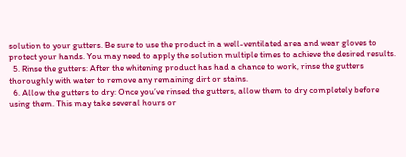solution to your gutters. Be sure to use the product in a well-ventilated area and wear gloves to protect your hands. You may need to apply the solution multiple times to achieve the desired results.
  5. Rinse the gutters: After the whitening product has had a chance to work, rinse the gutters thoroughly with water to remove any remaining dirt or stains.
  6. Allow the gutters to dry: Once you’ve rinsed the gutters, allow them to dry completely before using them. This may take several hours or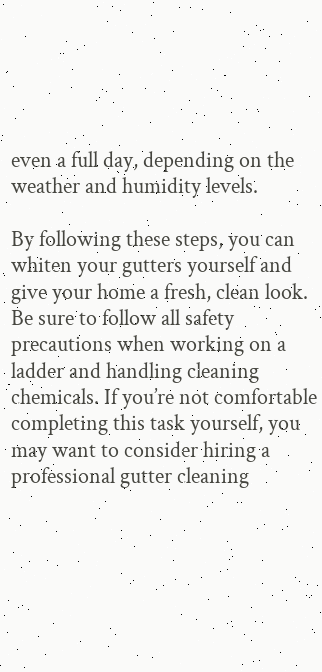even a full day, depending on the weather and humidity levels.

By following these steps, you can whiten your gutters yourself and give your home a fresh, clean look. Be sure to follow all safety precautions when working on a ladder and handling cleaning chemicals. If you’re not comfortable completing this task yourself, you may want to consider hiring a professional gutter cleaning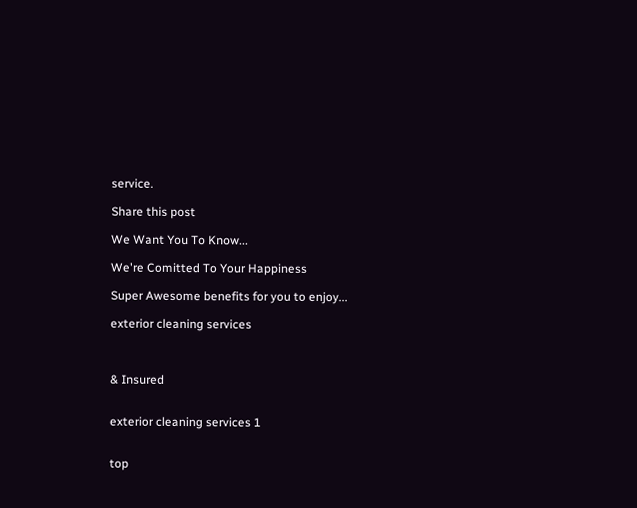service.

Share this post

We Want You To Know...

We're Comitted To Your Happiness

Super Awesome benefits for you to enjoy...

exterior cleaning services



& Insured


exterior cleaning services 1


top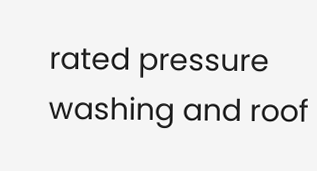rated pressure washing and roof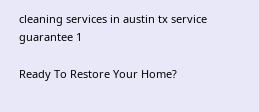cleaning services in austin tx service guarantee 1

Ready To Restore Your Home?